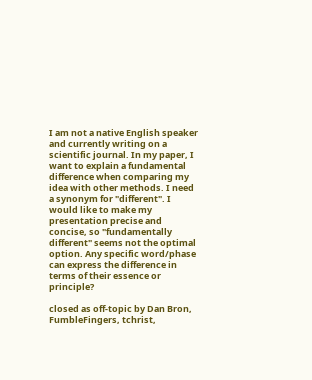I am not a native English speaker and currently writing on a scientific journal. In my paper, I want to explain a fundamental difference when comparing my idea with other methods. I need a synonym for "different". I would like to make my presentation precise and concise, so "fundamentally different" seems not the optimal option. Any specific word/phase can express the difference in terms of their essence or principle?

closed as off-topic by Dan Bron, FumbleFingers, tchrist,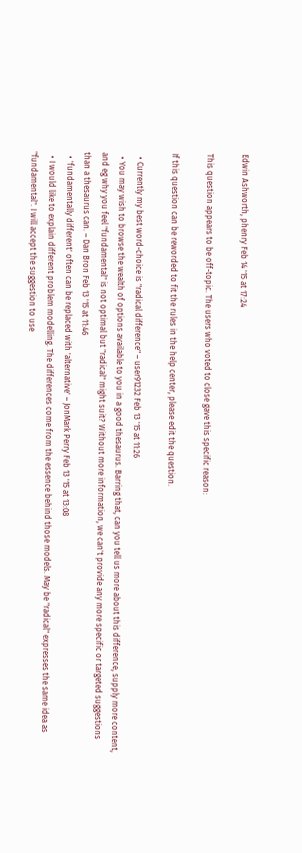Edwin Ashworth, phenry Feb 14 '15 at 17:24

This question appears to be off-topic. The users who voted to close gave this specific reason:

If this question can be reworded to fit the rules in the help center, please edit the question.

  • Currently my best word-choice is "radical difference" – user91232 Feb 13 '15 at 11:26
  • You may wish to browse the wealth of options available to you in a good thesaurus. Barring that, can you tell us more about this difference, supply more content, and eg why you feel "fundamental" is not optimal but "radical" might suit? Without more information, we can't provide any more specific or targeted suggestions than a thesaurus can. – Dan Bron Feb 13 '15 at 11:46
  • 'fundamentally different' often can be replaced with 'alternative' – JonMark Perry Feb 13 '15 at 13:08
  • I would like to explain different problem modelling. The differences come from the essence behind those models. May be "radical" expresses the same idea as "fundamental". I will accept the suggestion to use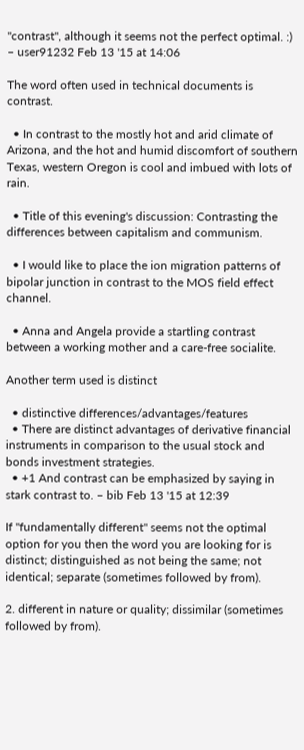"contrast", although it seems not the perfect optimal. :) – user91232 Feb 13 '15 at 14:06

The word often used in technical documents is contrast.

  • In contrast to the mostly hot and arid climate of Arizona, and the hot and humid discomfort of southern Texas, western Oregon is cool and imbued with lots of rain.

  • Title of this evening's discussion: Contrasting the differences between capitalism and communism.

  • I would like to place the ion migration patterns of bipolar junction in contrast to the MOS field effect channel.

  • Anna and Angela provide a startling contrast between a working mother and a care-free socialite.

Another term used is distinct

  • distinctive differences/advantages/features
  • There are distinct advantages of derivative financial instruments in comparison to the usual stock and bonds investment strategies.
  • +1 And contrast can be emphasized by saying in stark contrast to. – bib Feb 13 '15 at 12:39

If "fundamentally different" seems not the optimal option for you then the word you are looking for is distinct; distinguished as not being the same; not identical; separate (sometimes followed by from).

2. different in nature or quality; dissimilar (sometimes followed by from).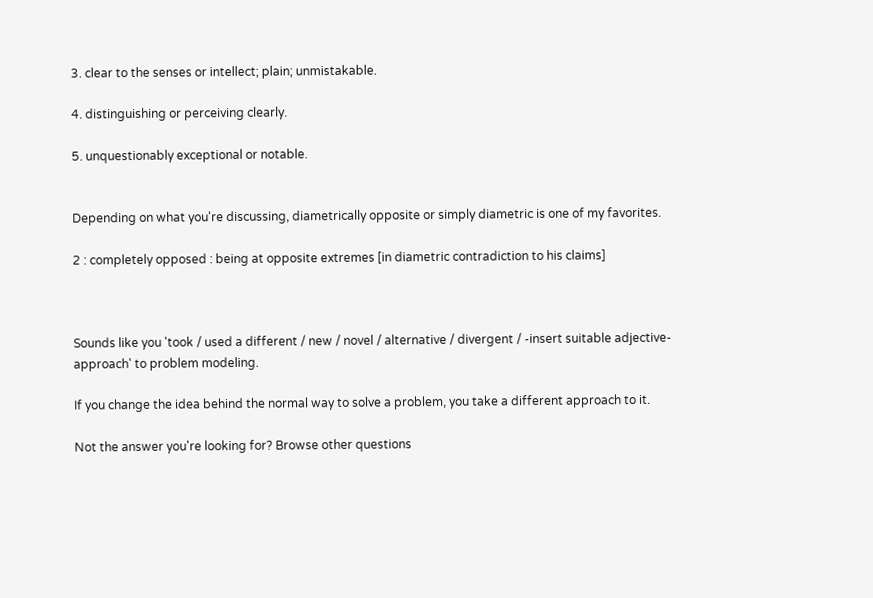3. clear to the senses or intellect; plain; unmistakable.

4. distinguishing or perceiving clearly.

5. unquestionably exceptional or notable.


Depending on what you're discussing, diametrically opposite or simply diametric is one of my favorites.

2 : completely opposed : being at opposite extremes [in diametric contradiction to his claims]



Sounds like you 'took / used a different / new / novel / alternative / divergent / -insert suitable adjective- approach' to problem modeling.

If you change the idea behind the normal way to solve a problem, you take a different approach to it.

Not the answer you're looking for? Browse other questions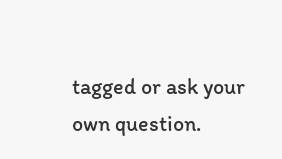tagged or ask your own question.